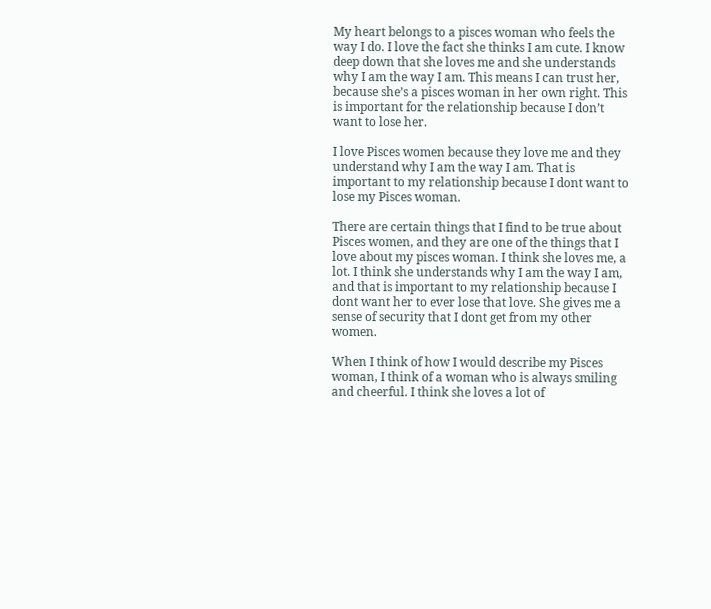My heart belongs to a pisces woman who feels the way I do. I love the fact she thinks I am cute. I know deep down that she loves me and she understands why I am the way I am. This means I can trust her, because she’s a pisces woman in her own right. This is important for the relationship because I don’t want to lose her.

I love Pisces women because they love me and they understand why I am the way I am. That is important to my relationship because I dont want to lose my Pisces woman.

There are certain things that I find to be true about Pisces women, and they are one of the things that I love about my pisces woman. I think she loves me, a lot. I think she understands why I am the way I am, and that is important to my relationship because I dont want her to ever lose that love. She gives me a sense of security that I dont get from my other women.

When I think of how I would describe my Pisces woman, I think of a woman who is always smiling and cheerful. I think she loves a lot of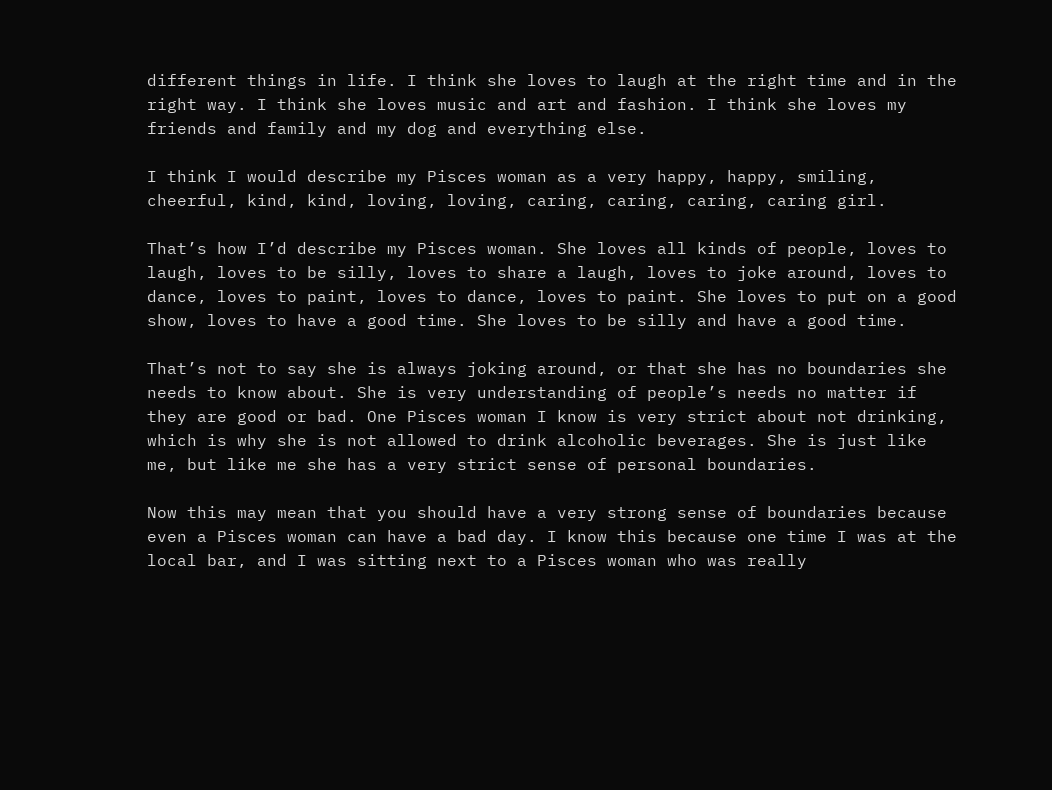different things in life. I think she loves to laugh at the right time and in the right way. I think she loves music and art and fashion. I think she loves my friends and family and my dog and everything else.

I think I would describe my Pisces woman as a very happy, happy, smiling, cheerful, kind, kind, loving, loving, caring, caring, caring, caring girl.

That’s how I’d describe my Pisces woman. She loves all kinds of people, loves to laugh, loves to be silly, loves to share a laugh, loves to joke around, loves to dance, loves to paint, loves to dance, loves to paint. She loves to put on a good show, loves to have a good time. She loves to be silly and have a good time.

That’s not to say she is always joking around, or that she has no boundaries she needs to know about. She is very understanding of people’s needs no matter if they are good or bad. One Pisces woman I know is very strict about not drinking, which is why she is not allowed to drink alcoholic beverages. She is just like me, but like me she has a very strict sense of personal boundaries.

Now this may mean that you should have a very strong sense of boundaries because even a Pisces woman can have a bad day. I know this because one time I was at the local bar, and I was sitting next to a Pisces woman who was really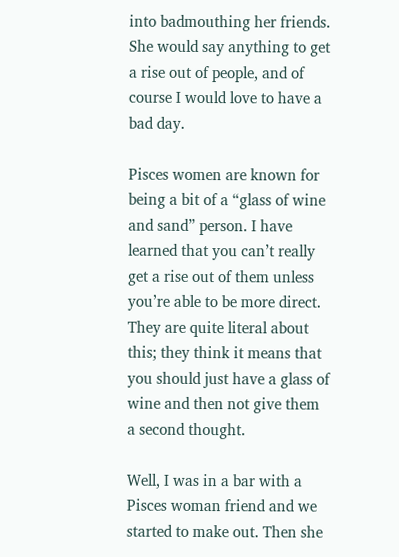into badmouthing her friends. She would say anything to get a rise out of people, and of course I would love to have a bad day.

Pisces women are known for being a bit of a “glass of wine and sand” person. I have learned that you can’t really get a rise out of them unless you’re able to be more direct. They are quite literal about this; they think it means that you should just have a glass of wine and then not give them a second thought.

Well, I was in a bar with a Pisces woman friend and we started to make out. Then she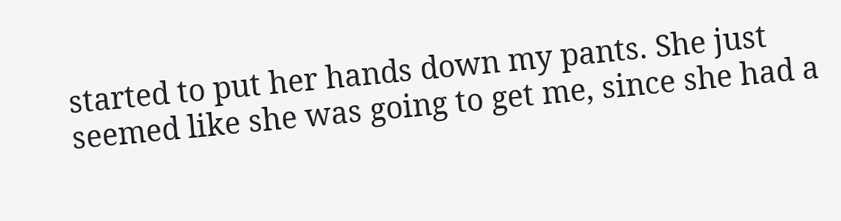started to put her hands down my pants. She just seemed like she was going to get me, since she had a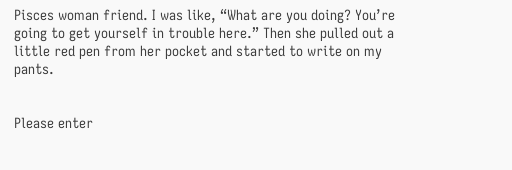Pisces woman friend. I was like, “What are you doing? You’re going to get yourself in trouble here.” Then she pulled out a little red pen from her pocket and started to write on my pants.


Please enter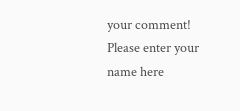your comment!
Please enter your name here